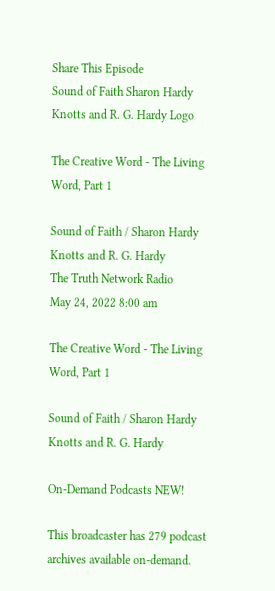Share This Episode
Sound of Faith Sharon Hardy Knotts and R. G. Hardy Logo

The Creative Word - The Living Word, Part 1

Sound of Faith / Sharon Hardy Knotts and R. G. Hardy
The Truth Network Radio
May 24, 2022 8:00 am

The Creative Word - The Living Word, Part 1

Sound of Faith / Sharon Hardy Knotts and R. G. Hardy

On-Demand Podcasts NEW!

This broadcaster has 279 podcast archives available on-demand.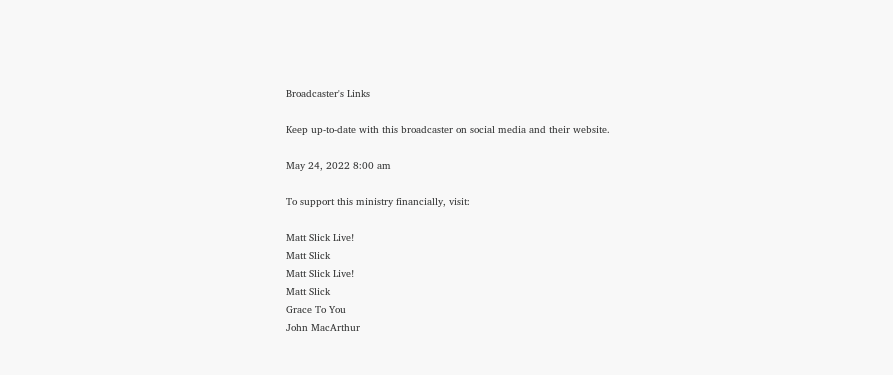Broadcaster's Links

Keep up-to-date with this broadcaster on social media and their website.

May 24, 2022 8:00 am

To support this ministry financially, visit:

Matt Slick Live!
Matt Slick
Matt Slick Live!
Matt Slick
Grace To You
John MacArthur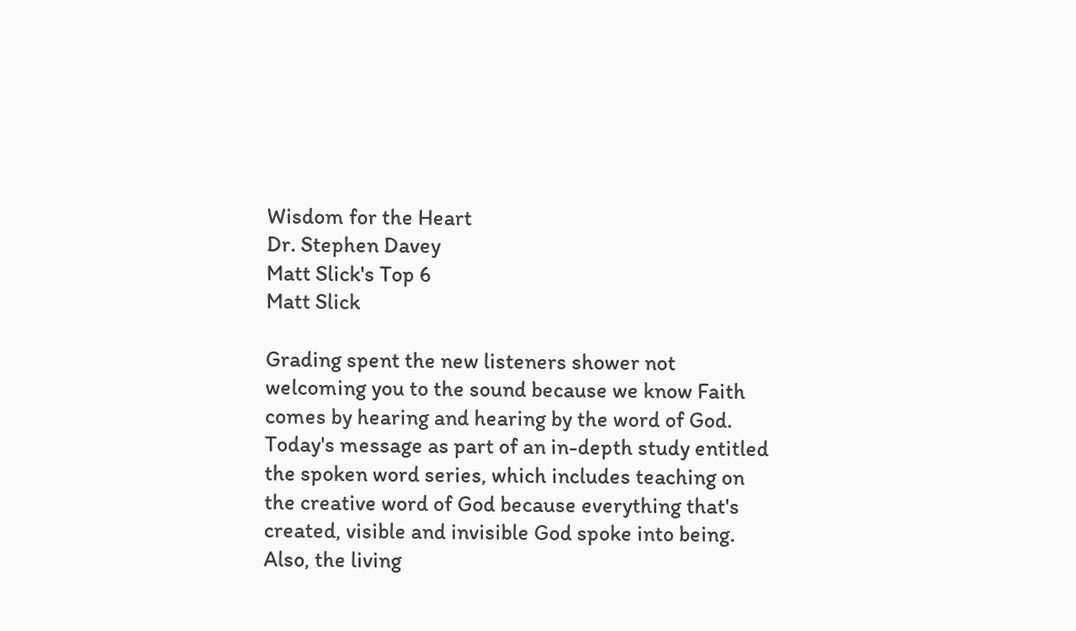Wisdom for the Heart
Dr. Stephen Davey
Matt Slick's Top 6
Matt Slick

Grading spent the new listeners shower not welcoming you to the sound because we know Faith comes by hearing and hearing by the word of God. Today's message as part of an in-depth study entitled the spoken word series, which includes teaching on the creative word of God because everything that's created, visible and invisible God spoke into being. Also, the living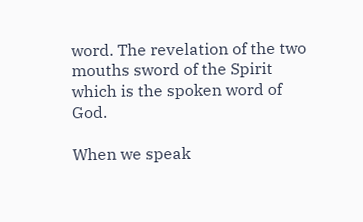word. The revelation of the two mouths sword of the Spirit which is the spoken word of God.

When we speak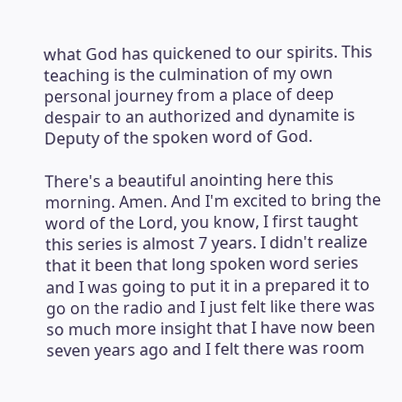what God has quickened to our spirits. This teaching is the culmination of my own personal journey from a place of deep despair to an authorized and dynamite is Deputy of the spoken word of God.

There's a beautiful anointing here this morning. Amen. And I'm excited to bring the word of the Lord, you know, I first taught this series is almost 7 years. I didn't realize that it been that long spoken word series and I was going to put it in a prepared it to go on the radio and I just felt like there was so much more insight that I have now been seven years ago and I felt there was room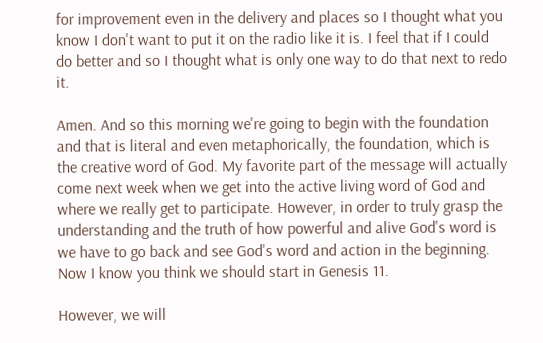for improvement even in the delivery and places so I thought what you know I don't want to put it on the radio like it is. I feel that if I could do better and so I thought what is only one way to do that next to redo it.

Amen. And so this morning we're going to begin with the foundation and that is literal and even metaphorically, the foundation, which is the creative word of God. My favorite part of the message will actually come next week when we get into the active living word of God and where we really get to participate. However, in order to truly grasp the understanding and the truth of how powerful and alive God's word is we have to go back and see God's word and action in the beginning. Now I know you think we should start in Genesis 11.

However, we will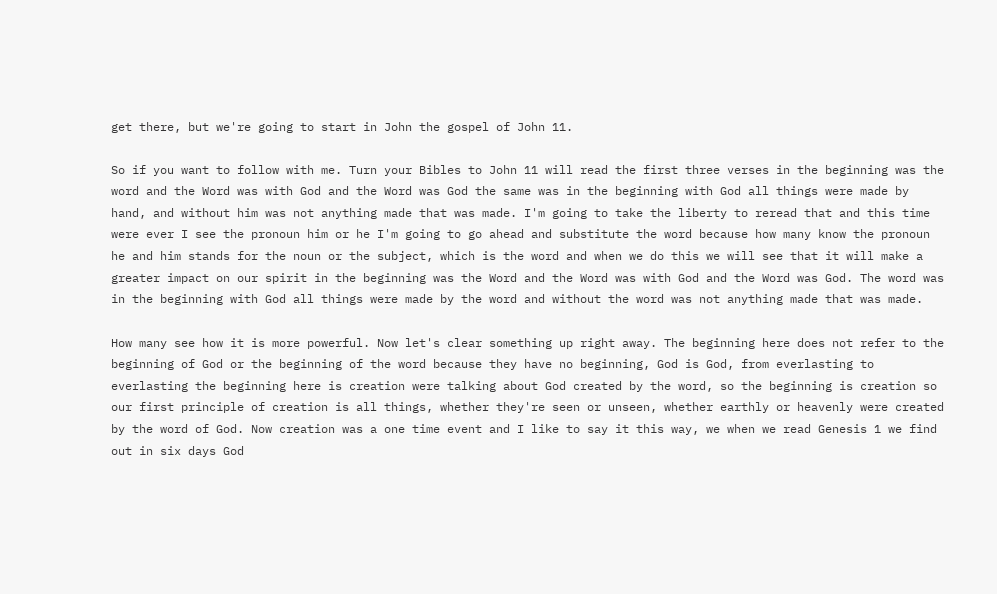get there, but we're going to start in John the gospel of John 11.

So if you want to follow with me. Turn your Bibles to John 11 will read the first three verses in the beginning was the word and the Word was with God and the Word was God the same was in the beginning with God all things were made by hand, and without him was not anything made that was made. I'm going to take the liberty to reread that and this time were ever I see the pronoun him or he I'm going to go ahead and substitute the word because how many know the pronoun he and him stands for the noun or the subject, which is the word and when we do this we will see that it will make a greater impact on our spirit in the beginning was the Word and the Word was with God and the Word was God. The word was in the beginning with God all things were made by the word and without the word was not anything made that was made.

How many see how it is more powerful. Now let's clear something up right away. The beginning here does not refer to the beginning of God or the beginning of the word because they have no beginning, God is God, from everlasting to everlasting the beginning here is creation were talking about God created by the word, so the beginning is creation so our first principle of creation is all things, whether they're seen or unseen, whether earthly or heavenly were created by the word of God. Now creation was a one time event and I like to say it this way, we when we read Genesis 1 we find out in six days God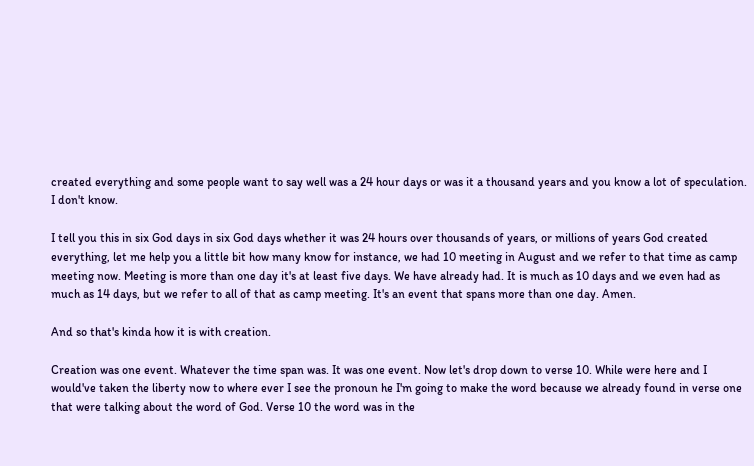created everything and some people want to say well was a 24 hour days or was it a thousand years and you know a lot of speculation. I don't know.

I tell you this in six God days in six God days whether it was 24 hours over thousands of years, or millions of years God created everything, let me help you a little bit how many know for instance, we had 10 meeting in August and we refer to that time as camp meeting now. Meeting is more than one day it's at least five days. We have already had. It is much as 10 days and we even had as much as 14 days, but we refer to all of that as camp meeting. It's an event that spans more than one day. Amen.

And so that's kinda how it is with creation.

Creation was one event. Whatever the time span was. It was one event. Now let's drop down to verse 10. While were here and I would've taken the liberty now to where ever I see the pronoun he I'm going to make the word because we already found in verse one that were talking about the word of God. Verse 10 the word was in the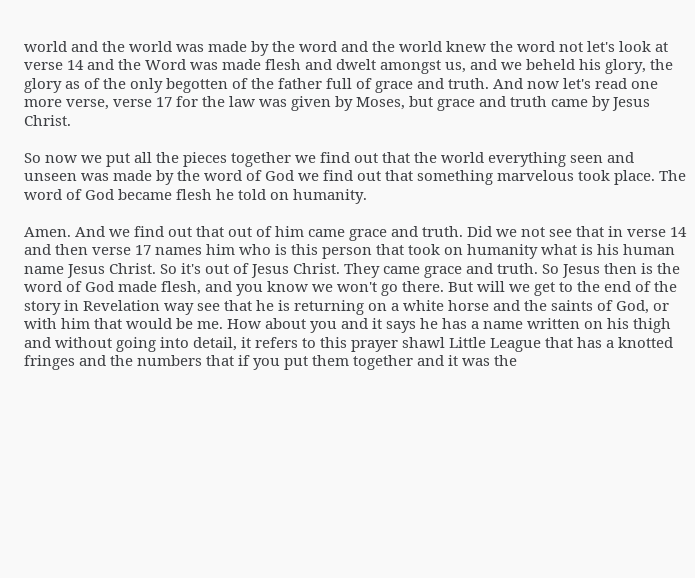world and the world was made by the word and the world knew the word not let's look at verse 14 and the Word was made flesh and dwelt amongst us, and we beheld his glory, the glory as of the only begotten of the father full of grace and truth. And now let's read one more verse, verse 17 for the law was given by Moses, but grace and truth came by Jesus Christ.

So now we put all the pieces together we find out that the world everything seen and unseen was made by the word of God we find out that something marvelous took place. The word of God became flesh he told on humanity.

Amen. And we find out that out of him came grace and truth. Did we not see that in verse 14 and then verse 17 names him who is this person that took on humanity what is his human name Jesus Christ. So it's out of Jesus Christ. They came grace and truth. So Jesus then is the word of God made flesh, and you know we won't go there. But will we get to the end of the story in Revelation way see that he is returning on a white horse and the saints of God, or with him that would be me. How about you and it says he has a name written on his thigh and without going into detail, it refers to this prayer shawl Little League that has a knotted fringes and the numbers that if you put them together and it was the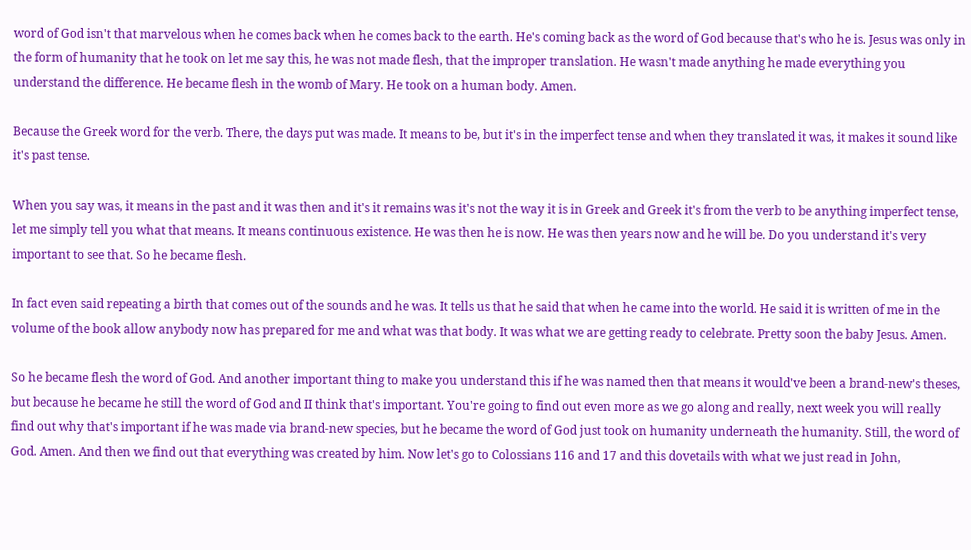word of God isn't that marvelous when he comes back when he comes back to the earth. He's coming back as the word of God because that's who he is. Jesus was only in the form of humanity that he took on let me say this, he was not made flesh, that the improper translation. He wasn't made anything he made everything you understand the difference. He became flesh in the womb of Mary. He took on a human body. Amen.

Because the Greek word for the verb. There, the days put was made. It means to be, but it's in the imperfect tense and when they translated it was, it makes it sound like it's past tense.

When you say was, it means in the past and it was then and it's it remains was it's not the way it is in Greek and Greek it's from the verb to be anything imperfect tense, let me simply tell you what that means. It means continuous existence. He was then he is now. He was then years now and he will be. Do you understand it's very important to see that. So he became flesh.

In fact even said repeating a birth that comes out of the sounds and he was. It tells us that he said that when he came into the world. He said it is written of me in the volume of the book allow anybody now has prepared for me and what was that body. It was what we are getting ready to celebrate. Pretty soon the baby Jesus. Amen.

So he became flesh the word of God. And another important thing to make you understand this if he was named then that means it would've been a brand-new's theses, but because he became he still the word of God and II think that's important. You're going to find out even more as we go along and really, next week you will really find out why that's important if he was made via brand-new species, but he became the word of God just took on humanity underneath the humanity. Still, the word of God. Amen. And then we find out that everything was created by him. Now let's go to Colossians 116 and 17 and this dovetails with what we just read in John,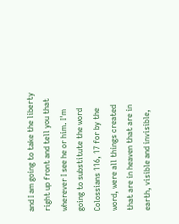and I am going to take the liberty right up front and tell you that wherever I see he or him. I'm going to substitute the word Colossians 116, 17 for by the word, were all things created that are in heaven that are in earth, visible and invisible,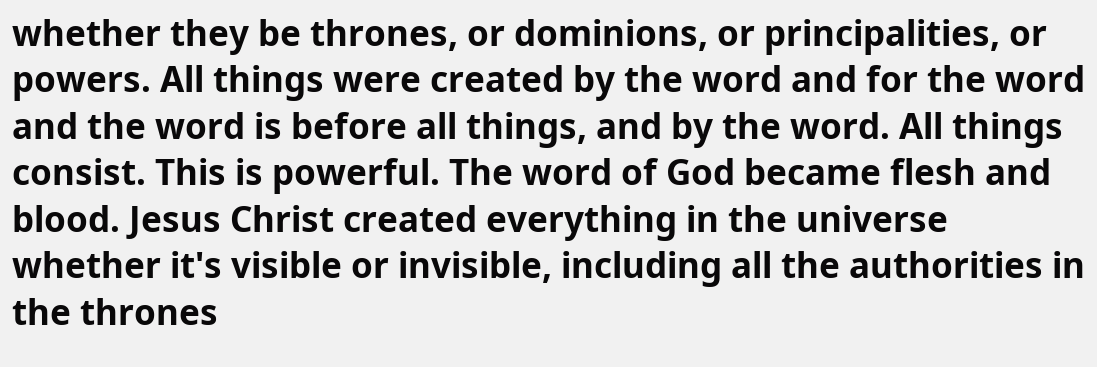whether they be thrones, or dominions, or principalities, or powers. All things were created by the word and for the word and the word is before all things, and by the word. All things consist. This is powerful. The word of God became flesh and blood. Jesus Christ created everything in the universe whether it's visible or invisible, including all the authorities in the thrones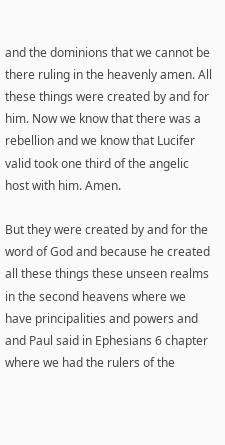and the dominions that we cannot be there ruling in the heavenly amen. All these things were created by and for him. Now we know that there was a rebellion and we know that Lucifer valid took one third of the angelic host with him. Amen.

But they were created by and for the word of God and because he created all these things these unseen realms in the second heavens where we have principalities and powers and and Paul said in Ephesians 6 chapter where we had the rulers of the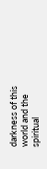darkness of this world and the spiritual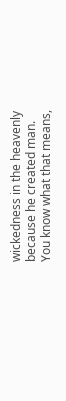wickedness in the heavenly because he created man. You know what that means,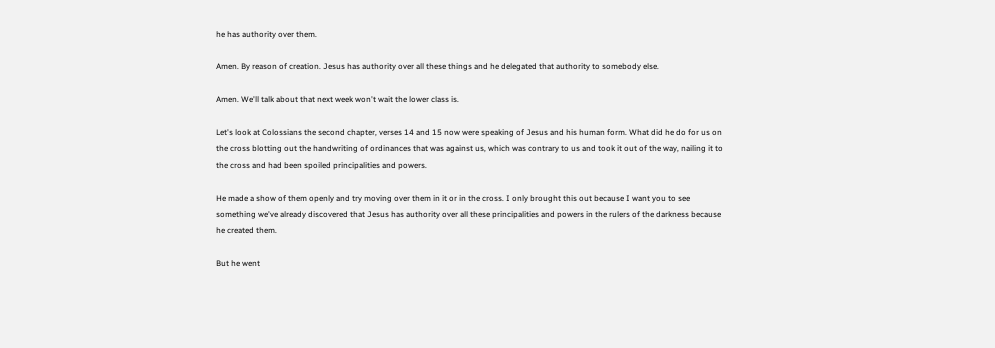he has authority over them.

Amen. By reason of creation. Jesus has authority over all these things and he delegated that authority to somebody else.

Amen. We'll talk about that next week won't wait the lower class is.

Let's look at Colossians the second chapter, verses 14 and 15 now were speaking of Jesus and his human form. What did he do for us on the cross blotting out the handwriting of ordinances that was against us, which was contrary to us and took it out of the way, nailing it to the cross and had been spoiled principalities and powers.

He made a show of them openly and try moving over them in it or in the cross. I only brought this out because I want you to see something we've already discovered that Jesus has authority over all these principalities and powers in the rulers of the darkness because he created them.

But he went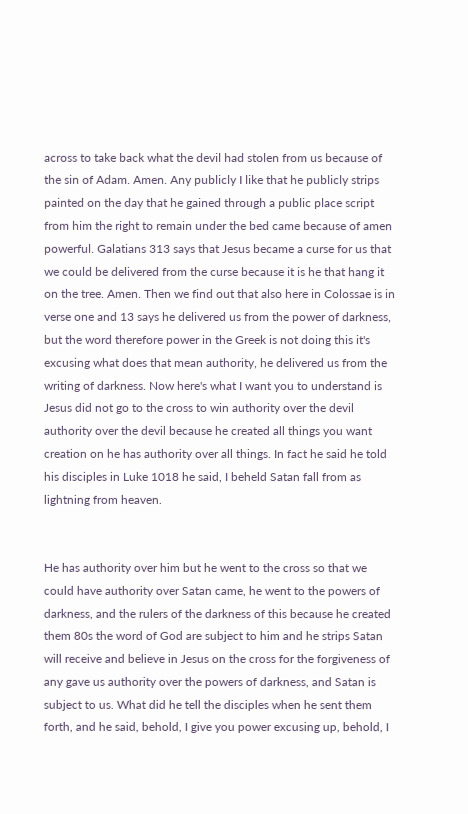across to take back what the devil had stolen from us because of the sin of Adam. Amen. Any publicly I like that he publicly strips painted on the day that he gained through a public place script from him the right to remain under the bed came because of amen powerful. Galatians 313 says that Jesus became a curse for us that we could be delivered from the curse because it is he that hang it on the tree. Amen. Then we find out that also here in Colossae is in verse one and 13 says he delivered us from the power of darkness, but the word therefore power in the Greek is not doing this it's excusing what does that mean authority, he delivered us from the writing of darkness. Now here's what I want you to understand is Jesus did not go to the cross to win authority over the devil authority over the devil because he created all things you want creation on he has authority over all things. In fact he said he told his disciples in Luke 1018 he said, I beheld Satan fall from as lightning from heaven.


He has authority over him but he went to the cross so that we could have authority over Satan came, he went to the powers of darkness, and the rulers of the darkness of this because he created them 80s the word of God are subject to him and he strips Satan will receive and believe in Jesus on the cross for the forgiveness of any gave us authority over the powers of darkness, and Satan is subject to us. What did he tell the disciples when he sent them forth, and he said, behold, I give you power excusing up, behold, I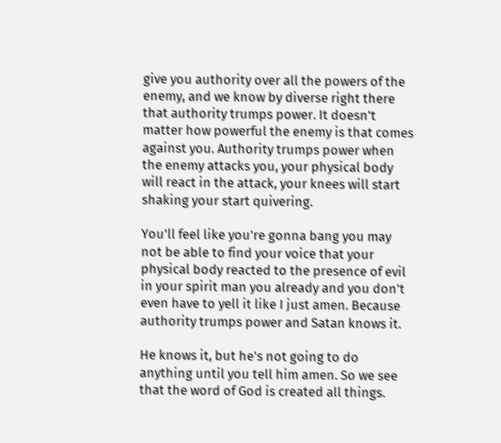give you authority over all the powers of the enemy, and we know by diverse right there that authority trumps power. It doesn't matter how powerful the enemy is that comes against you. Authority trumps power when the enemy attacks you, your physical body will react in the attack, your knees will start shaking your start quivering.

You'll feel like you're gonna bang you may not be able to find your voice that your physical body reacted to the presence of evil in your spirit man you already and you don't even have to yell it like I just amen. Because authority trumps power and Satan knows it.

He knows it, but he's not going to do anything until you tell him amen. So we see that the word of God is created all things.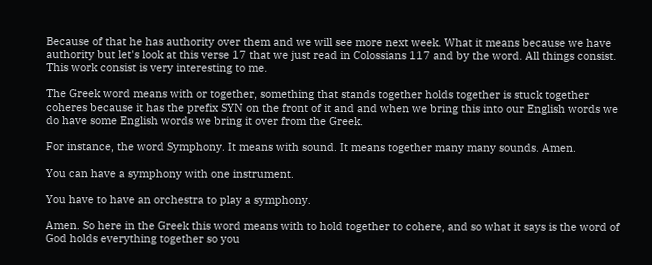Because of that he has authority over them and we will see more next week. What it means because we have authority but let's look at this verse 17 that we just read in Colossians 117 and by the word. All things consist. This work consist is very interesting to me.

The Greek word means with or together, something that stands together holds together is stuck together coheres because it has the prefix SYN on the front of it and and when we bring this into our English words we do have some English words we bring it over from the Greek.

For instance, the word Symphony. It means with sound. It means together many many sounds. Amen.

You can have a symphony with one instrument.

You have to have an orchestra to play a symphony.

Amen. So here in the Greek this word means with to hold together to cohere, and so what it says is the word of God holds everything together so you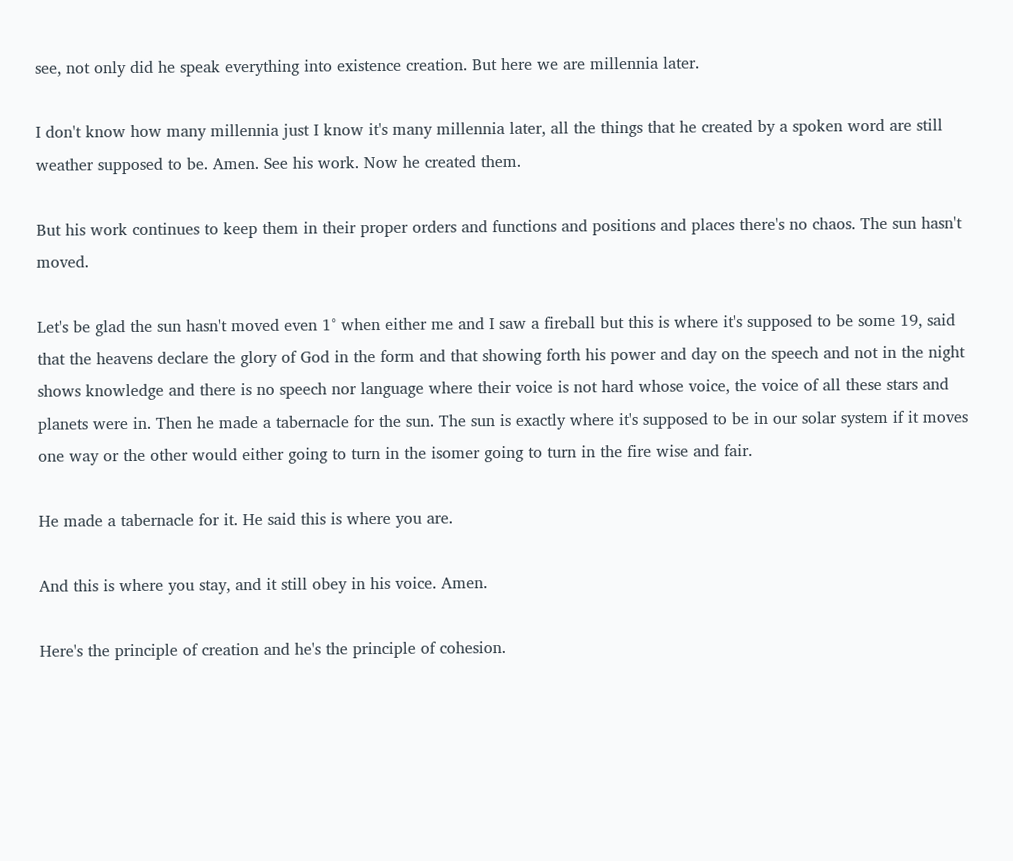see, not only did he speak everything into existence creation. But here we are millennia later.

I don't know how many millennia just I know it's many millennia later, all the things that he created by a spoken word are still weather supposed to be. Amen. See his work. Now he created them.

But his work continues to keep them in their proper orders and functions and positions and places there's no chaos. The sun hasn't moved.

Let's be glad the sun hasn't moved even 1° when either me and I saw a fireball but this is where it's supposed to be some 19, said that the heavens declare the glory of God in the form and that showing forth his power and day on the speech and not in the night shows knowledge and there is no speech nor language where their voice is not hard whose voice, the voice of all these stars and planets were in. Then he made a tabernacle for the sun. The sun is exactly where it's supposed to be in our solar system if it moves one way or the other would either going to turn in the isomer going to turn in the fire wise and fair.

He made a tabernacle for it. He said this is where you are.

And this is where you stay, and it still obey in his voice. Amen.

Here's the principle of creation and he's the principle of cohesion.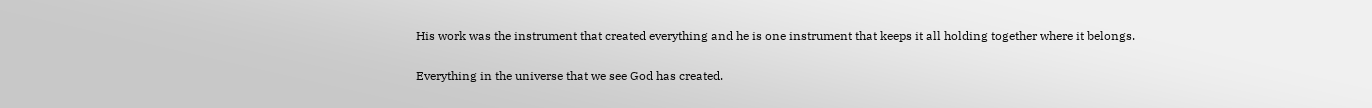His work was the instrument that created everything and he is one instrument that keeps it all holding together where it belongs.

Everything in the universe that we see God has created.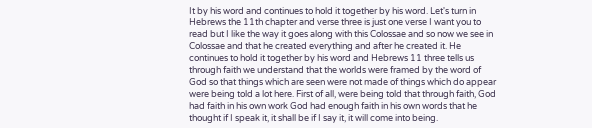It by his word and continues to hold it together by his word. Let's turn in Hebrews the 11th chapter and verse three is just one verse I want you to read but I like the way it goes along with this Colossae and so now we see in Colossae and that he created everything and after he created it. He continues to hold it together by his word and Hebrews 11 three tells us through faith we understand that the worlds were framed by the word of God so that things which are seen were not made of things which do appear were being told a lot here. First of all, were being told that through faith, God had faith in his own work God had enough faith in his own words that he thought if I speak it, it shall be if I say it, it will come into being.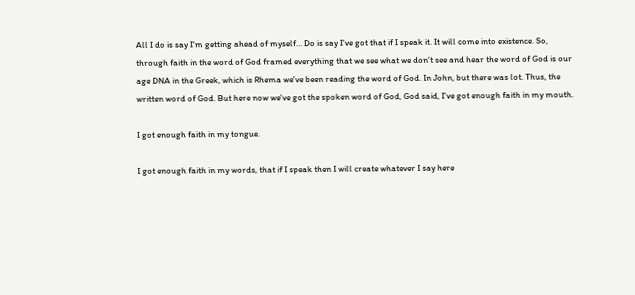All I do is say I'm getting ahead of myself… Do is say I've got that if I speak it. It will come into existence. So, through faith in the word of God framed everything that we see what we don't see and hear the word of God is our age DNA in the Greek, which is Rhema we've been reading the word of God. In John, but there was lot. Thus, the written word of God. But here now we've got the spoken word of God, God said, I've got enough faith in my mouth.

I got enough faith in my tongue.

I got enough faith in my words, that if I speak then I will create whatever I say here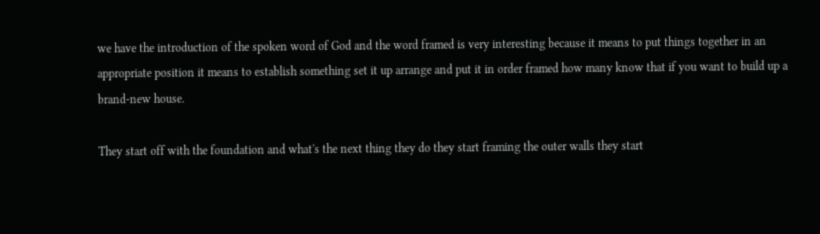we have the introduction of the spoken word of God and the word framed is very interesting because it means to put things together in an appropriate position it means to establish something set it up arrange and put it in order framed how many know that if you want to build up a brand-new house.

They start off with the foundation and what's the next thing they do they start framing the outer walls they start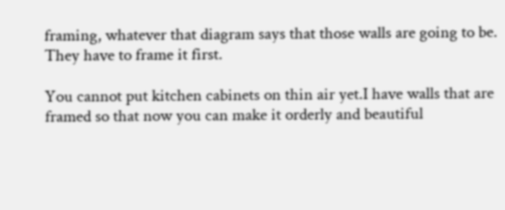framing, whatever that diagram says that those walls are going to be. They have to frame it first.

You cannot put kitchen cabinets on thin air yet.I have walls that are framed so that now you can make it orderly and beautiful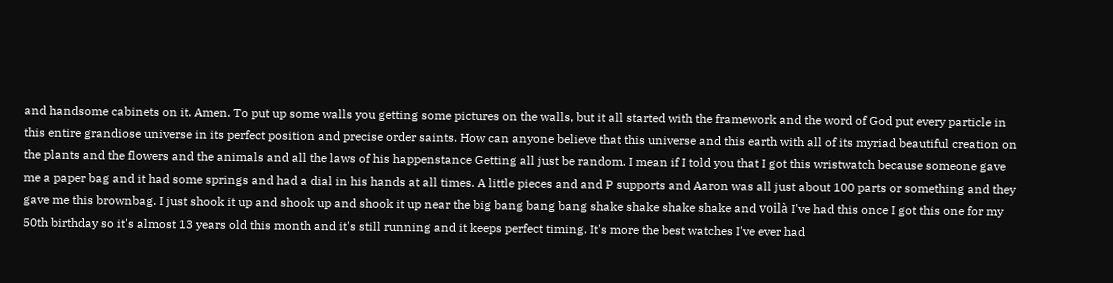and handsome cabinets on it. Amen. To put up some walls you getting some pictures on the walls, but it all started with the framework and the word of God put every particle in this entire grandiose universe in its perfect position and precise order saints. How can anyone believe that this universe and this earth with all of its myriad beautiful creation on the plants and the flowers and the animals and all the laws of his happenstance Getting all just be random. I mean if I told you that I got this wristwatch because someone gave me a paper bag and it had some springs and had a dial in his hands at all times. A little pieces and and P supports and Aaron was all just about 100 parts or something and they gave me this brownbag. I just shook it up and shook up and shook it up near the big bang bang bang shake shake shake shake and voilà I've had this once I got this one for my 50th birthday so it's almost 13 years old this month and it's still running and it keeps perfect timing. It's more the best watches I've ever had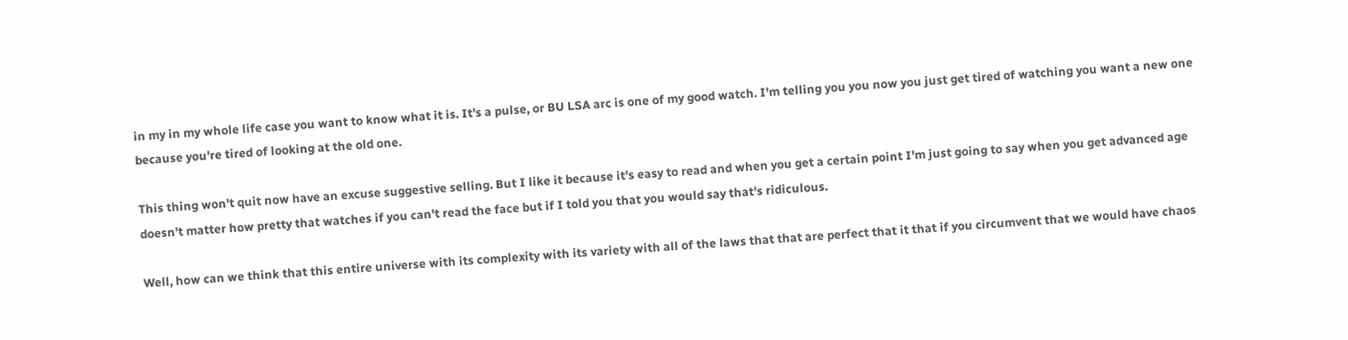in my in my whole life case you want to know what it is. It's a pulse, or BU LSA arc is one of my good watch. I'm telling you you now you just get tired of watching you want a new one because you're tired of looking at the old one.

This thing won't quit now have an excuse suggestive selling. But I like it because it's easy to read and when you get a certain point I'm just going to say when you get advanced age doesn't matter how pretty that watches if you can't read the face but if I told you that you would say that's ridiculous.

Well, how can we think that this entire universe with its complexity with its variety with all of the laws that that are perfect that it that if you circumvent that we would have chaos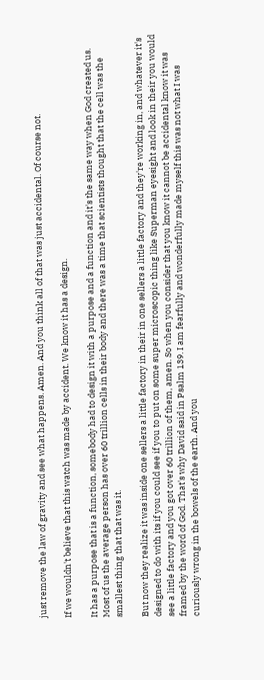just remove the law of gravity and see what happens. Amen. And you think all of that was just accidental. Of course not.

If we wouldn't believe that this watch was made by accident. We know it has a design.

It has a purpose that is a function, somebody had to design it with a purpose and a function and it's the same way when God created us. Most of us the average person has over 60 trillion cells in their body and there was a time that scientists thought that the cell was the smallest thing that that was it.

But now they realize it was inside one sellers a little factory in their in one sellers a little factory and they're working in, and whatever it's designed to do with its if you could see if you to put on some super microscopic thing like Superman eyesight and look in their you would see a little factory and you got over 60 trillion of them, amen. So when you consider that you know it cannot be accidental know it was framed by the word of God. That's why David said in Psalm 139. I am fearfully and wonderfully made myself this was not what I was curiously wrong in the bowels of the earth. And you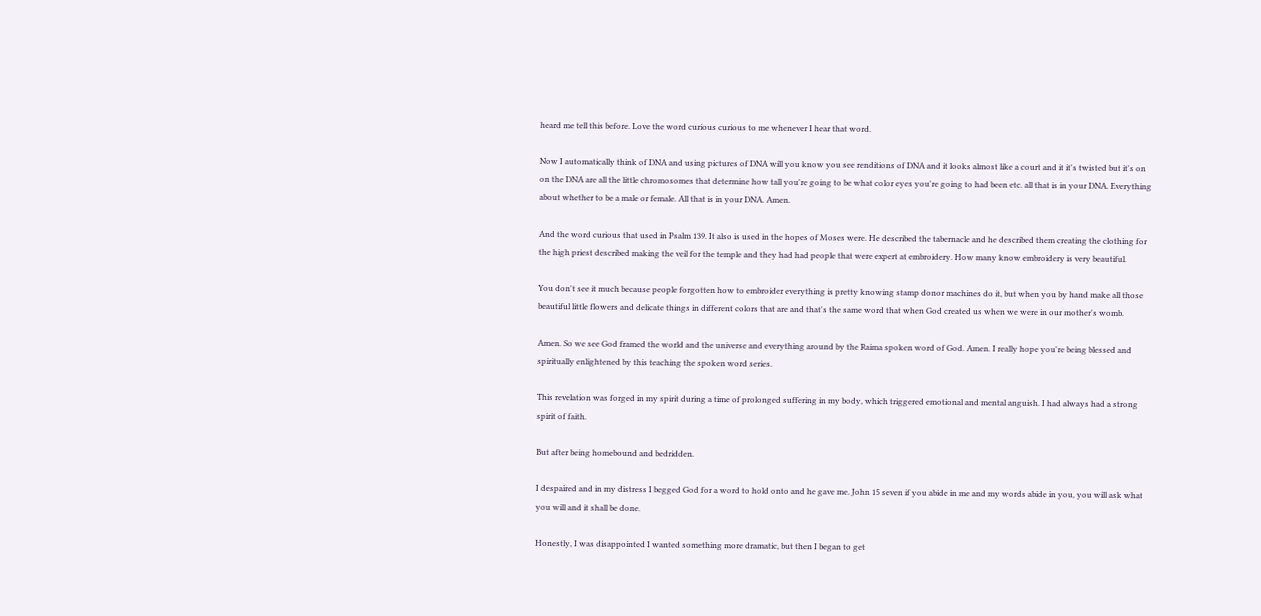heard me tell this before. Love the word curious curious to me whenever I hear that word.

Now I automatically think of DNA and using pictures of DNA will you know you see renditions of DNA and it looks almost like a court and it it's twisted but it's on on the DNA are all the little chromosomes that determine how tall you're going to be what color eyes you're going to had been etc. all that is in your DNA. Everything about whether to be a male or female. All that is in your DNA. Amen.

And the word curious that used in Psalm 139. It also is used in the hopes of Moses were. He described the tabernacle and he described them creating the clothing for the high priest described making the veil for the temple and they had had people that were expert at embroidery. How many know embroidery is very beautiful.

You don't see it much because people forgotten how to embroider everything is pretty knowing stamp donor machines do it, but when you by hand make all those beautiful little flowers and delicate things in different colors that are and that's the same word that when God created us when we were in our mother's womb.

Amen. So we see God framed the world and the universe and everything around by the Raima spoken word of God. Amen. I really hope you're being blessed and spiritually enlightened by this teaching the spoken word series.

This revelation was forged in my spirit during a time of prolonged suffering in my body, which triggered emotional and mental anguish. I had always had a strong spirit of faith.

But after being homebound and bedridden.

I despaired and in my distress I begged God for a word to hold onto and he gave me. John 15 seven if you abide in me and my words abide in you, you will ask what you will and it shall be done.

Honestly, I was disappointed I wanted something more dramatic, but then I began to get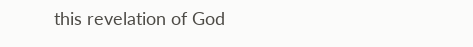this revelation of God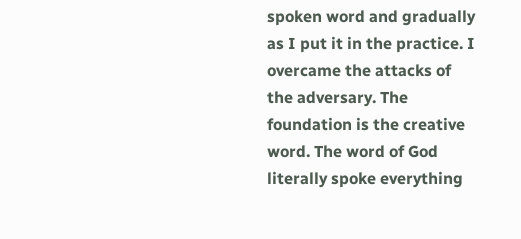spoken word and gradually as I put it in the practice. I overcame the attacks of the adversary. The foundation is the creative word. The word of God literally spoke everything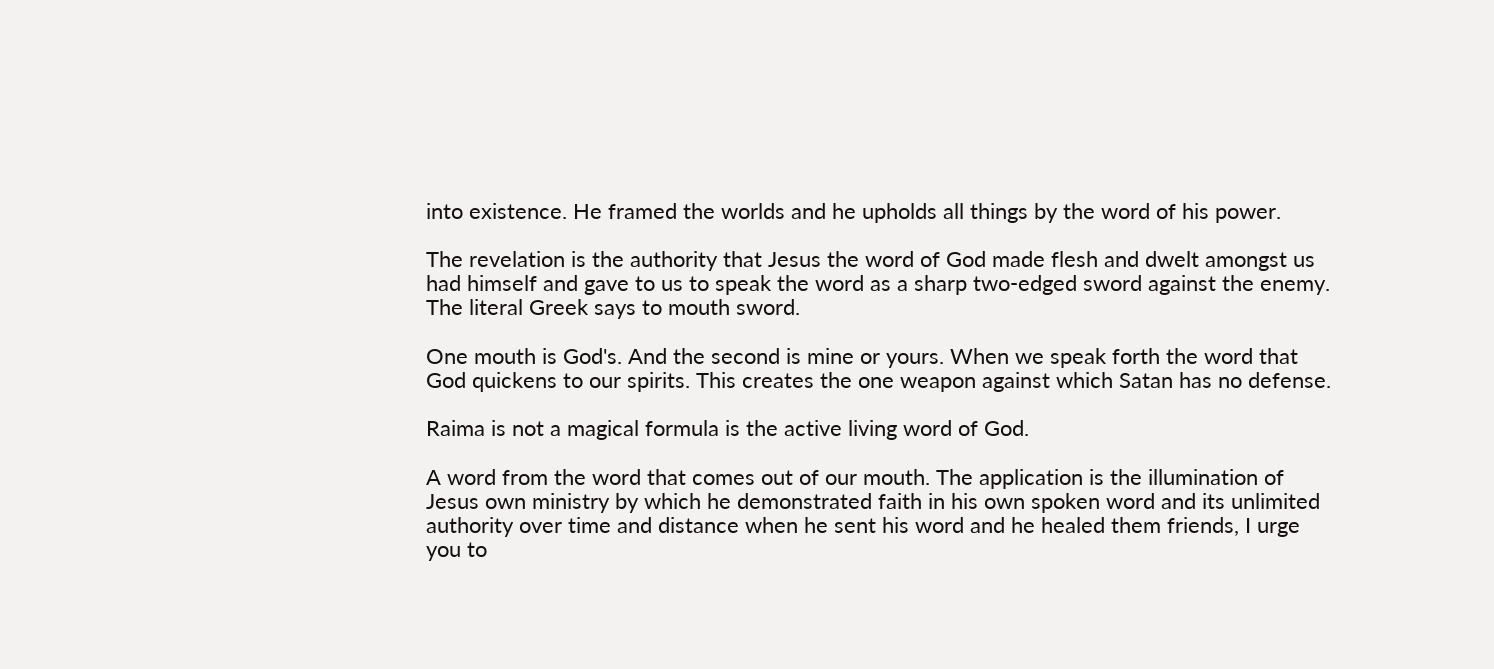into existence. He framed the worlds and he upholds all things by the word of his power.

The revelation is the authority that Jesus the word of God made flesh and dwelt amongst us had himself and gave to us to speak the word as a sharp two-edged sword against the enemy. The literal Greek says to mouth sword.

One mouth is God's. And the second is mine or yours. When we speak forth the word that God quickens to our spirits. This creates the one weapon against which Satan has no defense.

Raima is not a magical formula is the active living word of God.

A word from the word that comes out of our mouth. The application is the illumination of Jesus own ministry by which he demonstrated faith in his own spoken word and its unlimited authority over time and distance when he sent his word and he healed them friends, I urge you to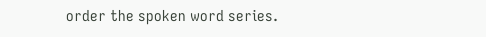order the spoken word series.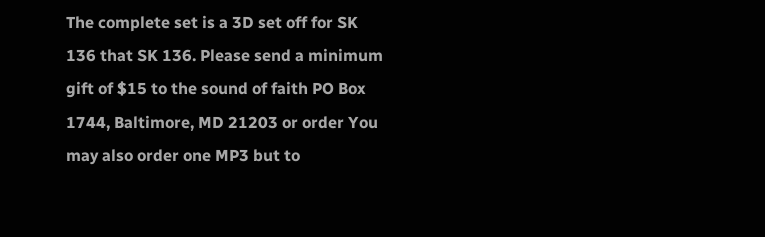The complete set is a 3D set off for SK 136 that SK 136. Please send a minimum gift of $15 to the sound of faith PO Box 1744, Baltimore, MD 21203 or order You may also order one MP3 but to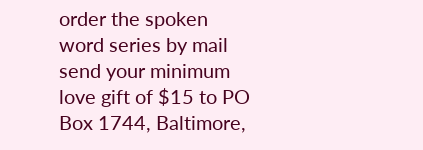order the spoken word series by mail send your minimum love gift of $15 to PO Box 1744, Baltimore,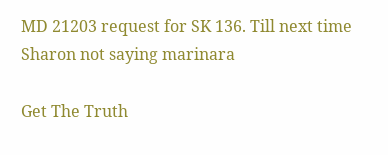MD 21203 request for SK 136. Till next time Sharon not saying marinara

Get The Truth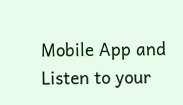Mobile App and Listen to your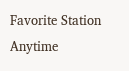Favorite Station Anytime